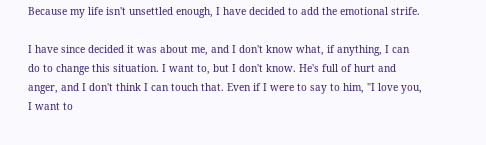Because my life isn't unsettled enough, I have decided to add the emotional strife.

I have since decided it was about me, and I don't know what, if anything, I can do to change this situation. I want to, but I don't know. He's full of hurt and anger, and I don't think I can touch that. Even if I were to say to him, "I love you, I want to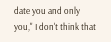date you and only you," I don't think that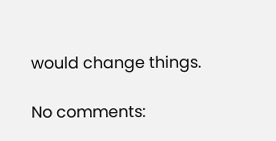would change things.

No comments: